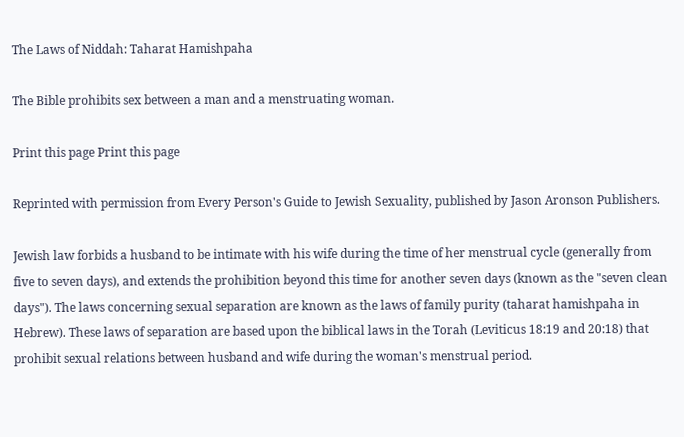The Laws of Niddah: Taharat Hamishpaha

The Bible prohibits sex between a man and a menstruating woman.

Print this page Print this page

Reprinted with permission from Every Person's Guide to Jewish Sexuality, published by Jason Aronson Publishers.

Jewish law forbids a husband to be intimate with his wife during the time of her menstrual cycle (generally from five to seven days), and extends the prohibition beyond this time for another seven days (known as the "seven clean days"). The laws concerning sexual separation are known as the laws of family purity (taharat hamishpaha in Hebrew). These laws of separation are based upon the biblical laws in the Torah (Leviticus 18:19 and 20:18) that prohibit sexual relations between husband and wife during the woman's menstrual period.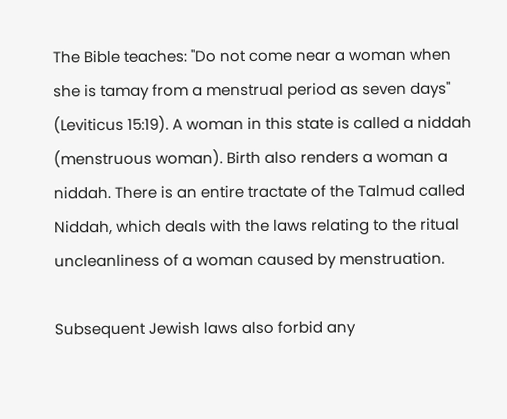The Bible teaches: "Do not come near a woman when she is tamay from a menstrual period as seven days" (Leviticus 15:19). A woman in this state is called a niddah (menstruous woman). Birth also renders a woman a niddah. There is an entire tractate of the Talmud called Niddah, which deals with the laws relating to the ritual uncleanliness of a woman caused by menstruation.

Subsequent Jewish laws also forbid any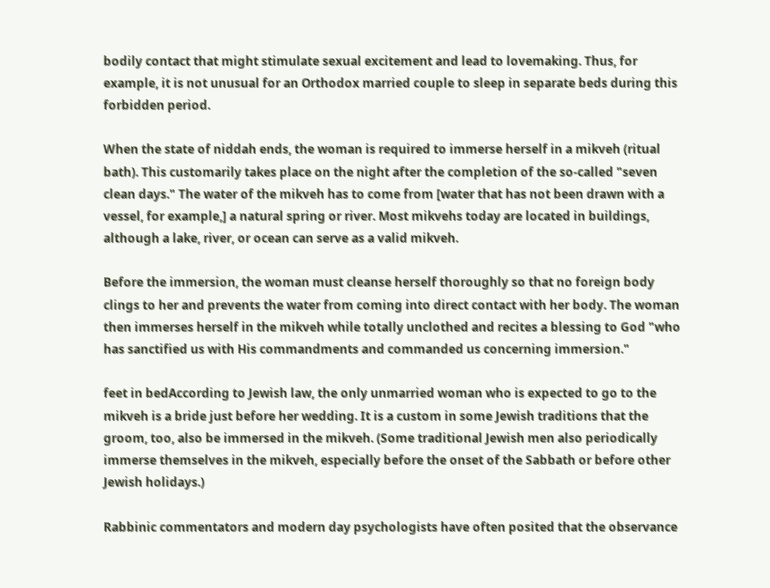bodily contact that might stimulate sexual excitement and lead to lovemaking. Thus, for example, it is not unusual for an Orthodox married couple to sleep in separate beds during this forbidden period.

When the state of niddah ends, the woman is required to immerse herself in a mikveh (ritual bath). This customarily takes place on the night after the completion of the so‑called "seven clean days." The water of the mikveh has to come from [water that has not been drawn with a vessel, for example,] a natural spring or river. Most mikvehs today are located in buildings, although a lake, river, or ocean can serve as a valid mikveh.

Before the immersion, the woman must cleanse herself thoroughly so that no foreign body clings to her and prevents the water from coming into direct contact with her body. The woman then immerses herself in the mikveh while totally unclothed and recites a blessing to God "who has sanctified us with His commandments and commanded us concerning immersion."

feet in bedAccording to Jewish law, the only unmarried woman who is expected to go to the mikveh is a bride just before her wedding. It is a custom in some Jewish traditions that the groom, too, also be immersed in the mikveh. (Some traditional Jewish men also periodically immerse themselves in the mikveh, especially before the onset of the Sabbath or before other Jewish holidays.)

Rabbinic commentators and modern day psychologists have often posited that the observance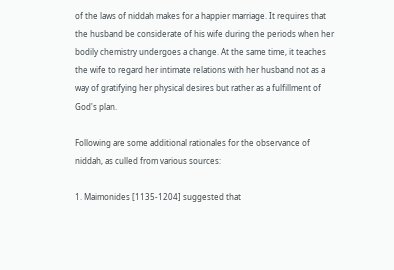of the laws of niddah makes for a happier marriage. It requires that the husband be considerate of his wife during the periods when her bodily chemistry undergoes a change. At the same time, it teaches the wife to regard her intimate relations with her husband not as a way of gratifying her physical desires but rather as a fulfillment of God's plan.

Following are some additional rationales for the observance of niddah, as culled from various sources:

1. Maimonides [1135-1204] suggested that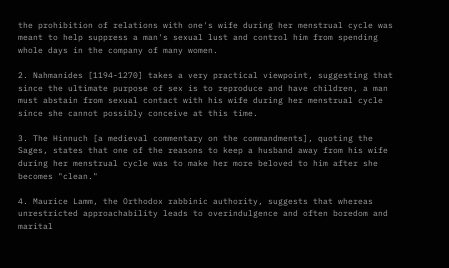the prohibition of relations with one's wife during her menstrual cycle was meant to help suppress a man's sexual lust and control him from spending whole days in the company of many women.

2. Nahmanides [1194-1270] takes a very practical viewpoint, suggesting that since the ultimate purpose of sex is to reproduce and have children, a man must abstain from sexual contact with his wife during her menstrual cycle since she cannot possibly conceive at this time.

3. The Hinnuch [a medieval commentary on the commandments], quoting the Sages, states that one of the reasons to keep a husband away from his wife during her menstrual cycle was to make her more beloved to him after she becomes "clean."

4. Maurice Lamm, the Orthodox rabbinic authority, suggests that whereas unrestricted approachability leads to overindulgence and often boredom and marital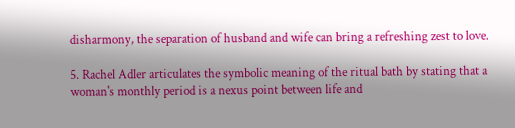disharmony, the separation of husband and wife can bring a refreshing zest to love.

5. Rachel Adler articulates the symbolic meaning of the ritual bath by stating that a woman's monthly period is a nexus point between life and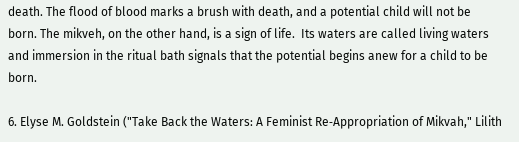death. The flood of blood marks a brush with death, and a potential child will not be born. The mikveh, on the other hand, is a sign of life.  Its waters are called living waters and immersion in the ritual bath signals that the potential begins anew for a child to be born.

6. Elyse M. Goldstein ("Take Back the Waters: A Feminist Re‑Appropriation of Mikvah," Lilith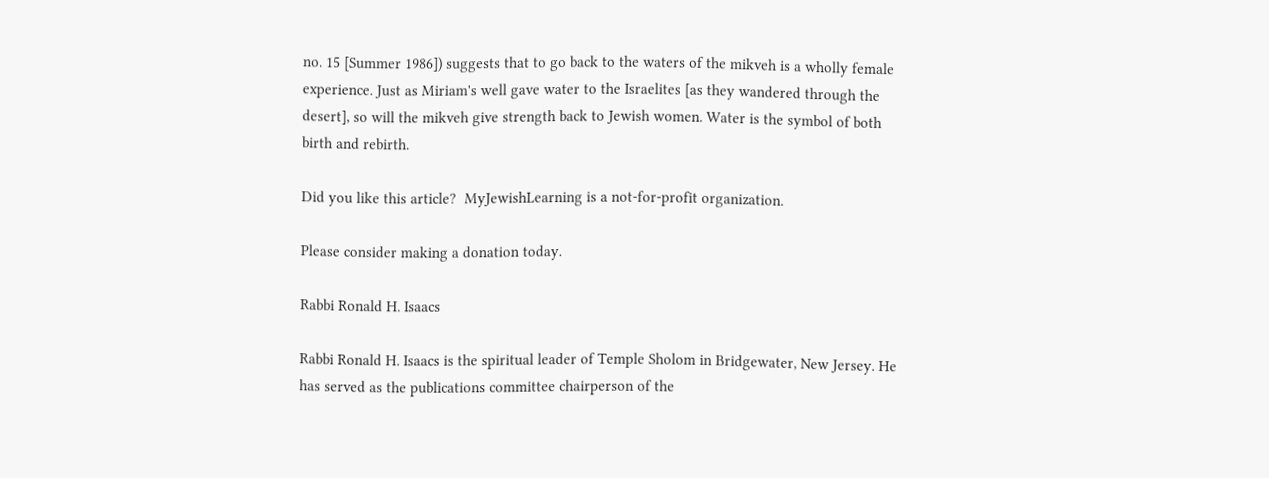no. 15 [Summer 1986]) suggests that to go back to the waters of the mikveh is a wholly female experience. Just as Miriam's well gave water to the Israelites [as they wandered through the desert], so will the mikveh give strength back to Jewish women. Water is the symbol of both birth and rebirth.

Did you like this article?  MyJewishLearning is a not-for-profit organization.

Please consider making a donation today.

Rabbi Ronald H. Isaacs

Rabbi Ronald H. Isaacs is the spiritual leader of Temple Sholom in Bridgewater, New Jersey. He has served as the publications committee chairperson of the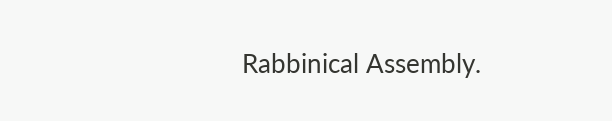Rabbinical Assembly.